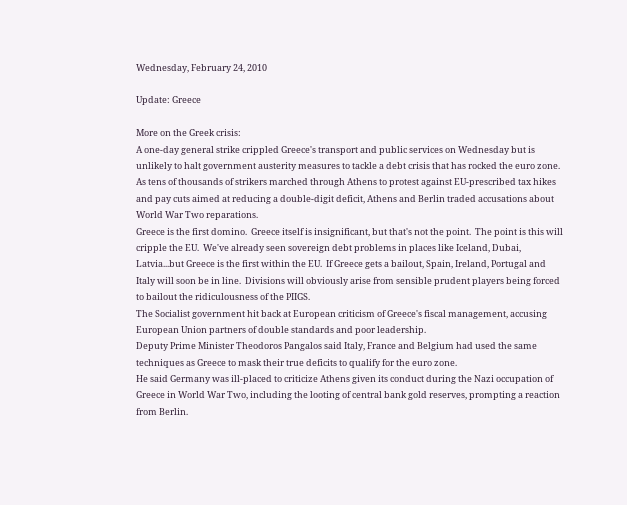Wednesday, February 24, 2010

Update: Greece

More on the Greek crisis:
A one-day general strike crippled Greece's transport and public services on Wednesday but is unlikely to halt government austerity measures to tackle a debt crisis that has rocked the euro zone.
As tens of thousands of strikers marched through Athens to protest against EU-prescribed tax hikes and pay cuts aimed at reducing a double-digit deficit, Athens and Berlin traded accusations about World War Two reparations.
Greece is the first domino.  Greece itself is insignificant, but that's not the point.  The point is this will cripple the EU.  We've already seen sovereign debt problems in places like Iceland, Dubai, Latvia...but Greece is the first within the EU.  If Greece gets a bailout, Spain, Ireland, Portugal and Italy will soon be in line.  Divisions will obviously arise from sensible prudent players being forced to bailout the ridiculousness of the PIIGS.
The Socialist government hit back at European criticism of Greece's fiscal management, accusing European Union partners of double standards and poor leadership.
Deputy Prime Minister Theodoros Pangalos said Italy, France and Belgium had used the same techniques as Greece to mask their true deficits to qualify for the euro zone.
He said Germany was ill-placed to criticize Athens given its conduct during the Nazi occupation of Greece in World War Two, including the looting of central bank gold reserves, prompting a reaction from Berlin.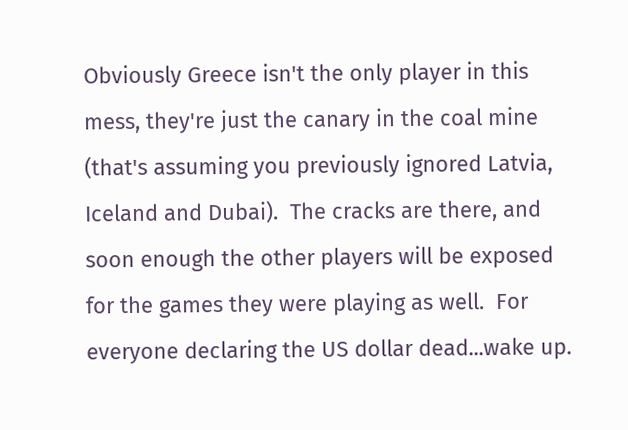Obviously Greece isn't the only player in this mess, they're just the canary in the coal mine (that's assuming you previously ignored Latvia, Iceland and Dubai).  The cracks are there, and soon enough the other players will be exposed for the games they were playing as well.  For everyone declaring the US dollar dead...wake up.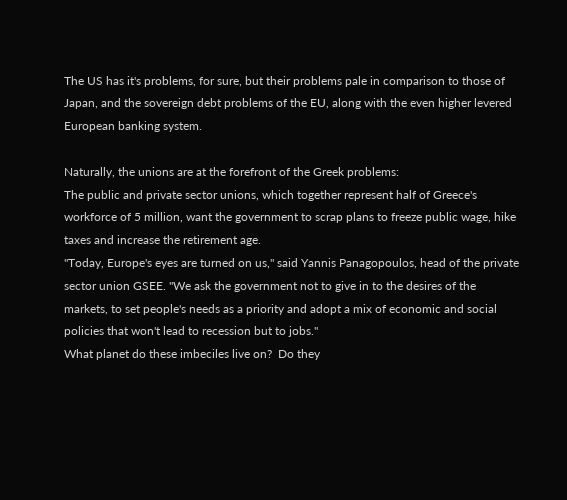The US has it's problems, for sure, but their problems pale in comparison to those of Japan, and the sovereign debt problems of the EU, along with the even higher levered European banking system.

Naturally, the unions are at the forefront of the Greek problems:
The public and private sector unions, which together represent half of Greece's workforce of 5 million, want the government to scrap plans to freeze public wage, hike taxes and increase the retirement age.
"Today, Europe's eyes are turned on us," said Yannis Panagopoulos, head of the private sector union GSEE. "We ask the government not to give in to the desires of the markets, to set people's needs as a priority and adopt a mix of economic and social policies that won't lead to recession but to jobs."
What planet do these imbeciles live on?  Do they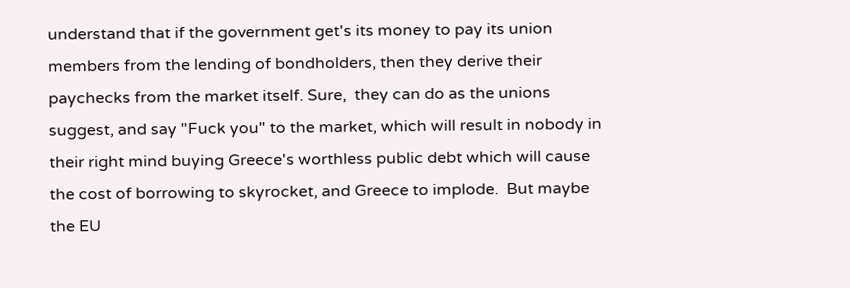understand that if the government get's its money to pay its union members from the lending of bondholders, then they derive their paychecks from the market itself. Sure,  they can do as the unions suggest, and say "Fuck you" to the market, which will result in nobody in their right mind buying Greece's worthless public debt which will cause the cost of borrowing to skyrocket, and Greece to implode.  But maybe the EU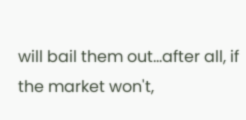will bail them out...after all, if the market won't,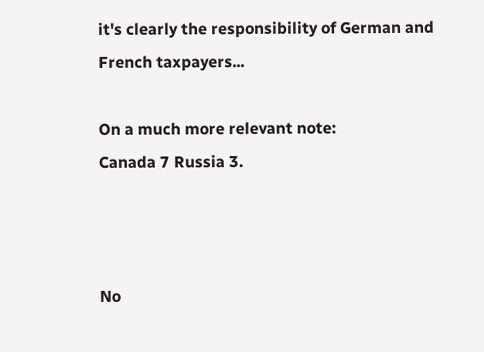it's clearly the responsibility of German and French taxpayers...

On a much more relevant note:
Canada 7 Russia 3.



No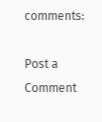comments:

Post a Comment